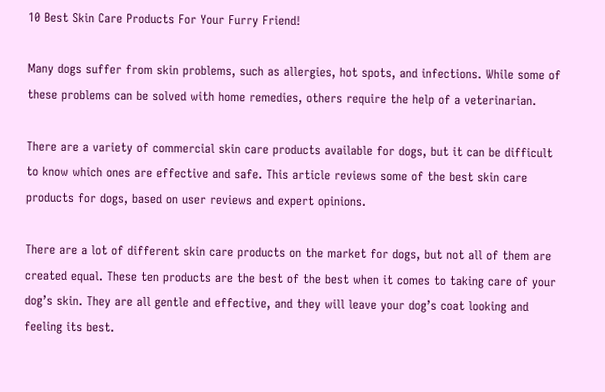10 Best Skin Care Products For Your Furry Friend!

Many dogs suffer from skin problems, such as allergies, hot spots, and infections. While some of these problems can be solved with home remedies, others require the help of a veterinarian.

There are a variety of commercial skin care products available for dogs, but it can be difficult to know which ones are effective and safe. This article reviews some of the best skin care products for dogs, based on user reviews and expert opinions.

There are a lot of different skin care products on the market for dogs, but not all of them are created equal. These ten products are the best of the best when it comes to taking care of your dog’s skin. They are all gentle and effective, and they will leave your dog’s coat looking and feeling its best.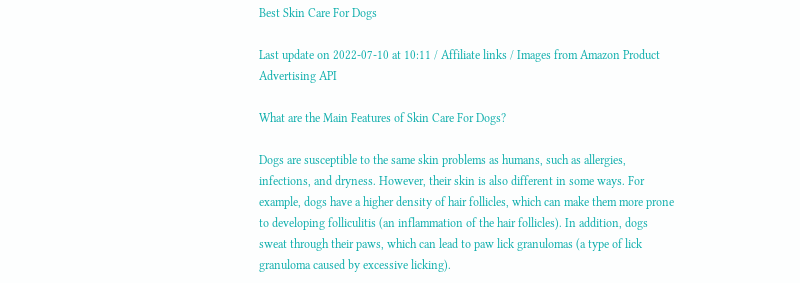Best Skin Care For Dogs

Last update on 2022-07-10 at 10:11 / Affiliate links / Images from Amazon Product Advertising API

What are the Main Features of Skin Care For Dogs?

Dogs are susceptible to the same skin problems as humans, such as allergies, infections, and dryness. However, their skin is also different in some ways. For example, dogs have a higher density of hair follicles, which can make them more prone to developing folliculitis (an inflammation of the hair follicles). In addition, dogs sweat through their paws, which can lead to paw lick granulomas (a type of lick granuloma caused by excessive licking).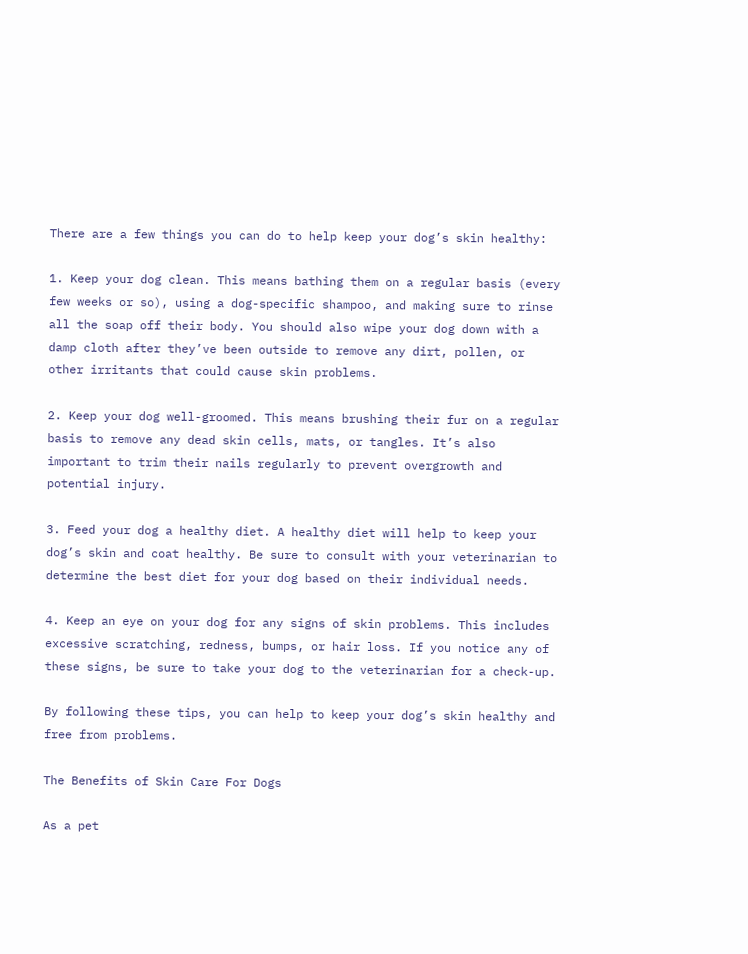There are a few things you can do to help keep your dog’s skin healthy:

1. Keep your dog clean. This means bathing them on a regular basis (every few weeks or so), using a dog-specific shampoo, and making sure to rinse all the soap off their body. You should also wipe your dog down with a damp cloth after they’ve been outside to remove any dirt, pollen, or other irritants that could cause skin problems.

2. Keep your dog well-groomed. This means brushing their fur on a regular basis to remove any dead skin cells, mats, or tangles. It’s also important to trim their nails regularly to prevent overgrowth and potential injury.

3. Feed your dog a healthy diet. A healthy diet will help to keep your dog’s skin and coat healthy. Be sure to consult with your veterinarian to determine the best diet for your dog based on their individual needs.

4. Keep an eye on your dog for any signs of skin problems. This includes excessive scratching, redness, bumps, or hair loss. If you notice any of these signs, be sure to take your dog to the veterinarian for a check-up.

By following these tips, you can help to keep your dog’s skin healthy and free from problems.

The Benefits of Skin Care For Dogs

As a pet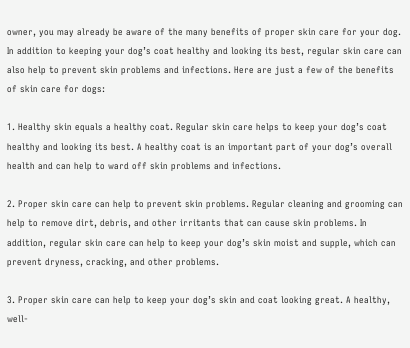owner, you may already be aware of the many benefits of proper skin care for your dog. In addition to keeping your dog’s coat healthy and looking its best, regular skin care can also help to prevent skin problems and infections. Here are just a few of the benefits of skin care for dogs:

1. Healthy skin equals a healthy coat. Regular skin care helps to keep your dog’s coat healthy and looking its best. A healthy coat is an important part of your dog’s overall health and can help to ward off skin problems and infections.

2. Proper skin care can help to prevent skin problems. Regular cleaning and grooming can help to remove dirt, debris, and other irritants that can cause skin problems. In addition, regular skin care can help to keep your dog’s skin moist and supple, which can prevent dryness, cracking, and other problems.

3. Proper skin care can help to keep your dog’s skin and coat looking great. A healthy, well-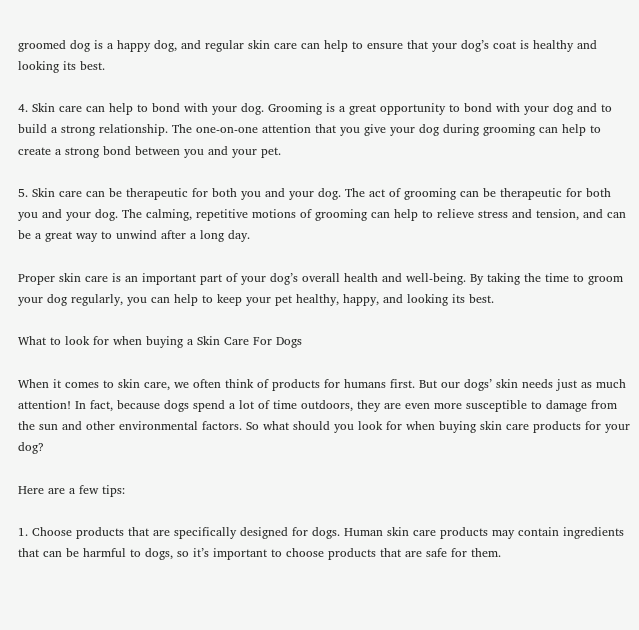groomed dog is a happy dog, and regular skin care can help to ensure that your dog’s coat is healthy and looking its best.

4. Skin care can help to bond with your dog. Grooming is a great opportunity to bond with your dog and to build a strong relationship. The one-on-one attention that you give your dog during grooming can help to create a strong bond between you and your pet.

5. Skin care can be therapeutic for both you and your dog. The act of grooming can be therapeutic for both you and your dog. The calming, repetitive motions of grooming can help to relieve stress and tension, and can be a great way to unwind after a long day.

Proper skin care is an important part of your dog’s overall health and well-being. By taking the time to groom your dog regularly, you can help to keep your pet healthy, happy, and looking its best.

What to look for when buying a Skin Care For Dogs

When it comes to skin care, we often think of products for humans first. But our dogs’ skin needs just as much attention! In fact, because dogs spend a lot of time outdoors, they are even more susceptible to damage from the sun and other environmental factors. So what should you look for when buying skin care products for your dog?

Here are a few tips:

1. Choose products that are specifically designed for dogs. Human skin care products may contain ingredients that can be harmful to dogs, so it’s important to choose products that are safe for them.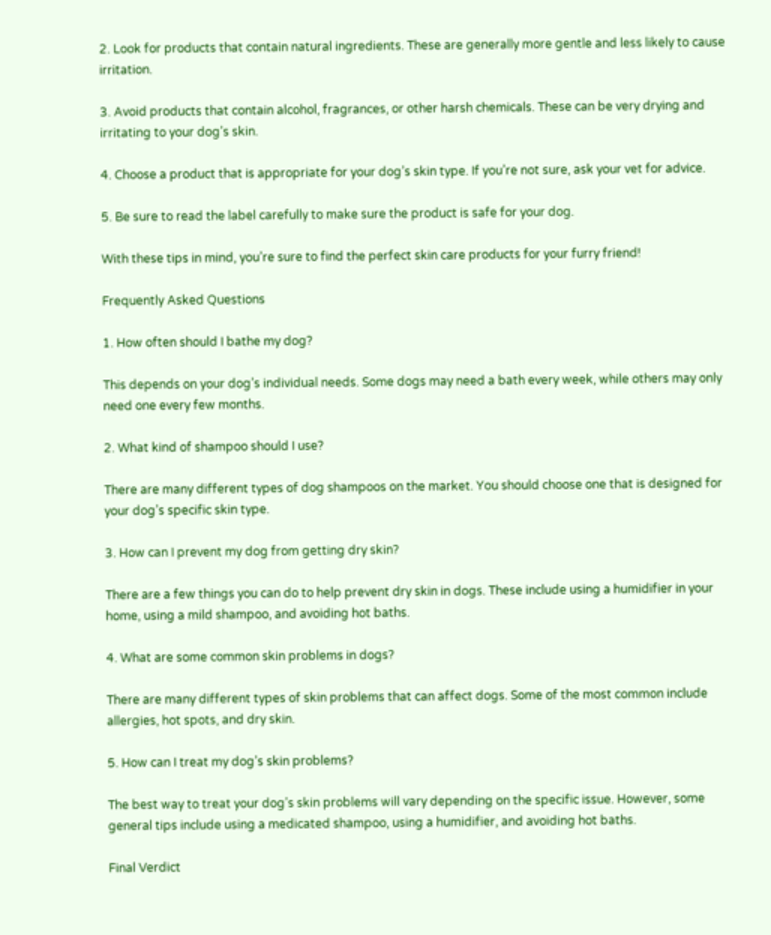2. Look for products that contain natural ingredients. These are generally more gentle and less likely to cause irritation.

3. Avoid products that contain alcohol, fragrances, or other harsh chemicals. These can be very drying and irritating to your dog’s skin.

4. Choose a product that is appropriate for your dog’s skin type. If you’re not sure, ask your vet for advice.

5. Be sure to read the label carefully to make sure the product is safe for your dog.

With these tips in mind, you’re sure to find the perfect skin care products for your furry friend!

Frequently Asked Questions

1. How often should I bathe my dog?

This depends on your dog’s individual needs. Some dogs may need a bath every week, while others may only need one every few months.

2. What kind of shampoo should I use?

There are many different types of dog shampoos on the market. You should choose one that is designed for your dog’s specific skin type.

3. How can I prevent my dog from getting dry skin?

There are a few things you can do to help prevent dry skin in dogs. These include using a humidifier in your home, using a mild shampoo, and avoiding hot baths.

4. What are some common skin problems in dogs?

There are many different types of skin problems that can affect dogs. Some of the most common include allergies, hot spots, and dry skin.

5. How can I treat my dog’s skin problems?

The best way to treat your dog’s skin problems will vary depending on the specific issue. However, some general tips include using a medicated shampoo, using a humidifier, and avoiding hot baths.

Final Verdict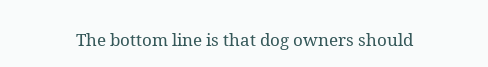The bottom line is that dog owners should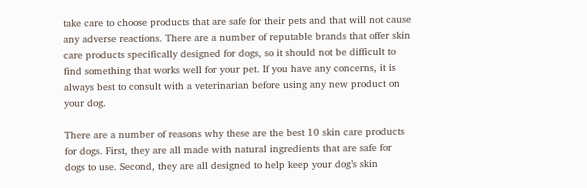take care to choose products that are safe for their pets and that will not cause any adverse reactions. There are a number of reputable brands that offer skin care products specifically designed for dogs, so it should not be difficult to find something that works well for your pet. If you have any concerns, it is always best to consult with a veterinarian before using any new product on your dog.

There are a number of reasons why these are the best 10 skin care products for dogs. First, they are all made with natural ingredients that are safe for dogs to use. Second, they are all designed to help keep your dog’s skin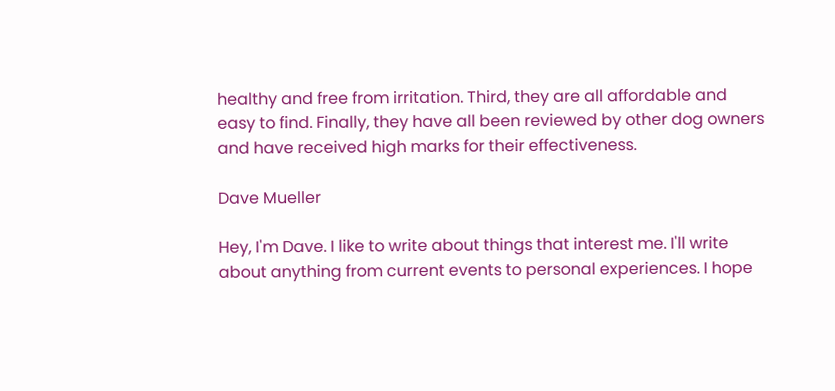healthy and free from irritation. Third, they are all affordable and easy to find. Finally, they have all been reviewed by other dog owners and have received high marks for their effectiveness.

Dave Mueller

Hey, I'm Dave. I like to write about things that interest me. I'll write about anything from current events to personal experiences. I hope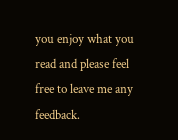you enjoy what you read and please feel free to leave me any feedback.